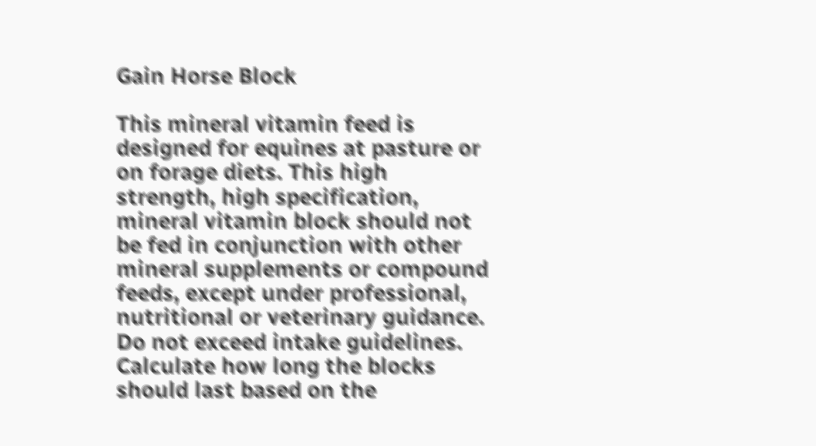Gain Horse Block

This mineral vitamin feed is designed for equines at pasture or on forage diets. This high strength, high specification, mineral vitamin block should not be fed in conjunction with other mineral supplements or compound feeds, except under professional, nutritional or veterinary guidance. Do not exceed intake guidelines. Calculate how long the blocks should last based on the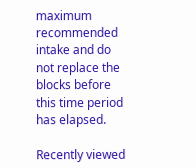maximum recommended intake and do not replace the blocks before this time period has elapsed.

Recently viewed